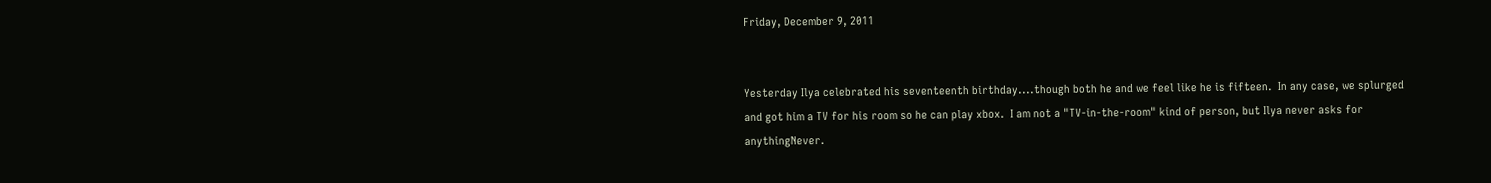Friday, December 9, 2011


Yesterday Ilya celebrated his seventeenth birthday....though both he and we feel like he is fifteen.  In any case, we splurged and got him a TV for his room so he can play xbox.  I am not a "TV-in-the-room" kind of person, but Ilya never asks for anythingNever.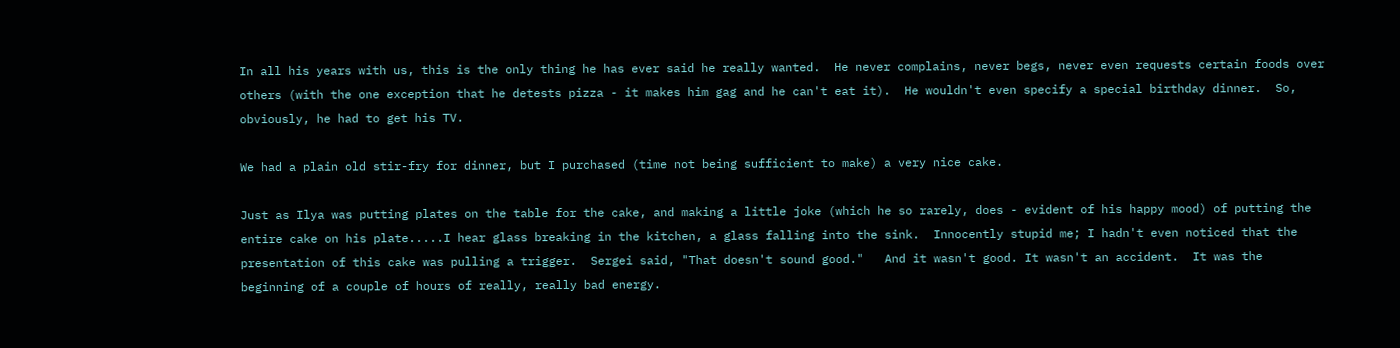In all his years with us, this is the only thing he has ever said he really wanted.  He never complains, never begs, never even requests certain foods over others (with the one exception that he detests pizza - it makes him gag and he can't eat it).  He wouldn't even specify a special birthday dinner.  So, obviously, he had to get his TV.

We had a plain old stir-fry for dinner, but I purchased (time not being sufficient to make) a very nice cake.

Just as Ilya was putting plates on the table for the cake, and making a little joke (which he so rarely, does - evident of his happy mood) of putting the entire cake on his plate.....I hear glass breaking in the kitchen, a glass falling into the sink.  Innocently stupid me; I hadn't even noticed that the presentation of this cake was pulling a trigger.  Sergei said, "That doesn't sound good."   And it wasn't good. It wasn't an accident.  It was the beginning of a couple of hours of really, really bad energy.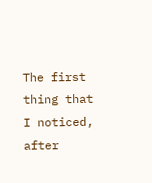The first thing that I noticed, after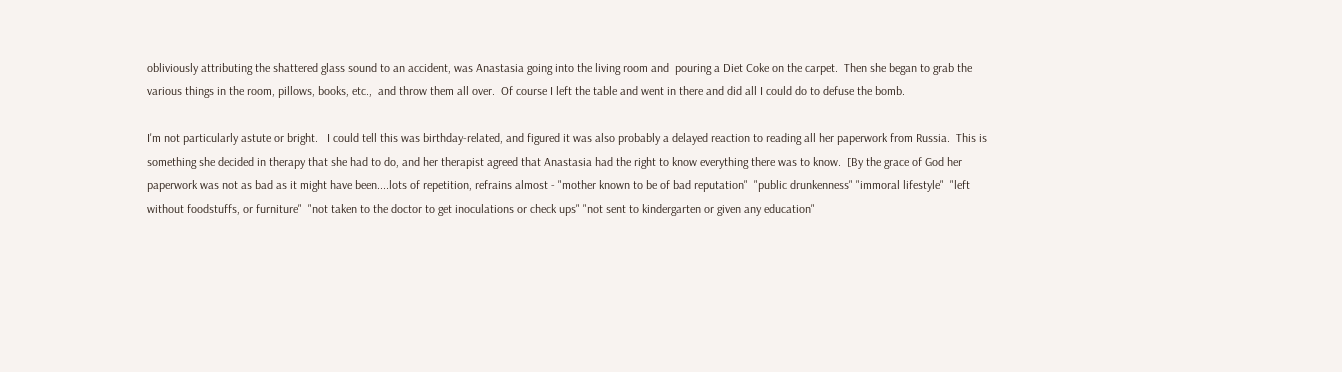obliviously attributing the shattered glass sound to an accident, was Anastasia going into the living room and  pouring a Diet Coke on the carpet.  Then she began to grab the various things in the room, pillows, books, etc.,  and throw them all over.  Of course I left the table and went in there and did all I could do to defuse the bomb.

I'm not particularly astute or bright.   I could tell this was birthday-related, and figured it was also probably a delayed reaction to reading all her paperwork from Russia.  This is something she decided in therapy that she had to do, and her therapist agreed that Anastasia had the right to know everything there was to know.  [By the grace of God her paperwork was not as bad as it might have been....lots of repetition, refrains almost - "mother known to be of bad reputation"  "public drunkenness" "immoral lifestyle"  "left without foodstuffs, or furniture"  "not taken to the doctor to get inoculations or check ups" "not sent to kindergarten or given any education"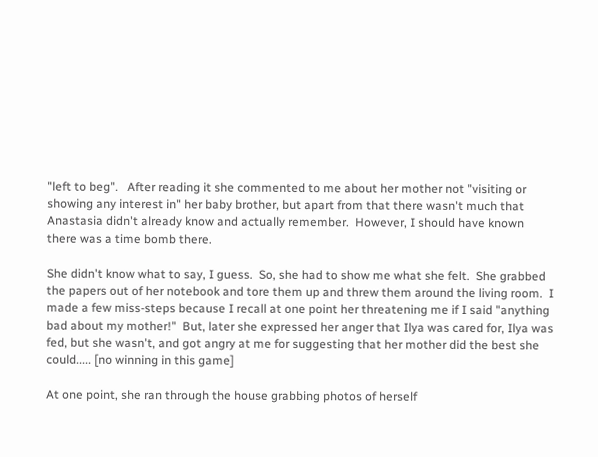"left to beg".   After reading it she commented to me about her mother not "visiting or showing any interest in" her baby brother, but apart from that there wasn't much that Anastasia didn't already know and actually remember.  However, I should have known there was a time bomb there.

She didn't know what to say, I guess.  So, she had to show me what she felt.  She grabbed the papers out of her notebook and tore them up and threw them around the living room.  I made a few miss-steps because I recall at one point her threatening me if I said "anything bad about my mother!"  But, later she expressed her anger that Ilya was cared for, Ilya was fed, but she wasn't, and got angry at me for suggesting that her mother did the best she could..... [no winning in this game]

At one point, she ran through the house grabbing photos of herself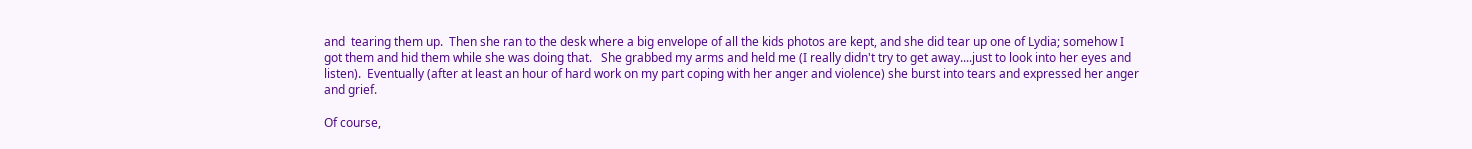and  tearing them up.  Then she ran to the desk where a big envelope of all the kids photos are kept, and she did tear up one of Lydia; somehow I got them and hid them while she was doing that.   She grabbed my arms and held me (I really didn't try to get away....just to look into her eyes and listen).  Eventually (after at least an hour of hard work on my part coping with her anger and violence) she burst into tears and expressed her anger and grief.

Of course,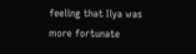feeling that Ilya was more fortunate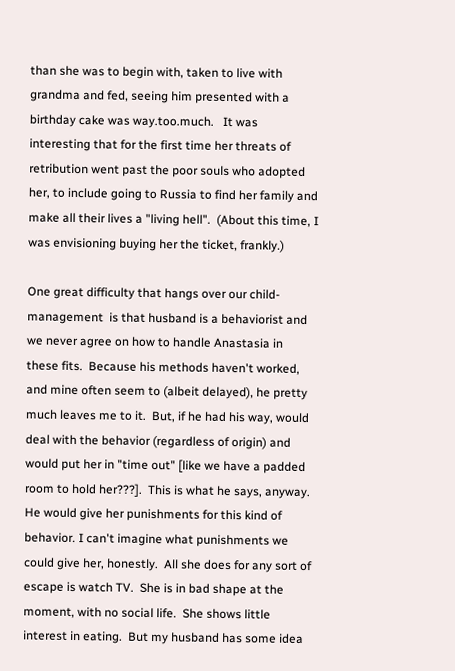than she was to begin with, taken to live with grandma and fed, seeing him presented with a birthday cake was way.too.much.   It was interesting that for the first time her threats of retribution went past the poor souls who adopted her, to include going to Russia to find her family and make all their lives a "living hell".  (About this time, I was envisioning buying her the ticket, frankly.)

One great difficulty that hangs over our child-management  is that husband is a behaviorist and we never agree on how to handle Anastasia in these fits.  Because his methods haven't worked, and mine often seem to (albeit delayed), he pretty much leaves me to it.  But, if he had his way, would deal with the behavior (regardless of origin) and would put her in "time out" [like we have a padded room to hold her???].  This is what he says, anyway.  He would give her punishments for this kind of behavior. I can't imagine what punishments we could give her, honestly.  All she does for any sort of escape is watch TV.  She is in bad shape at the moment, with no social life.  She shows little interest in eating.  But my husband has some idea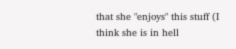that she "enjoys" this stuff (I think she is in hell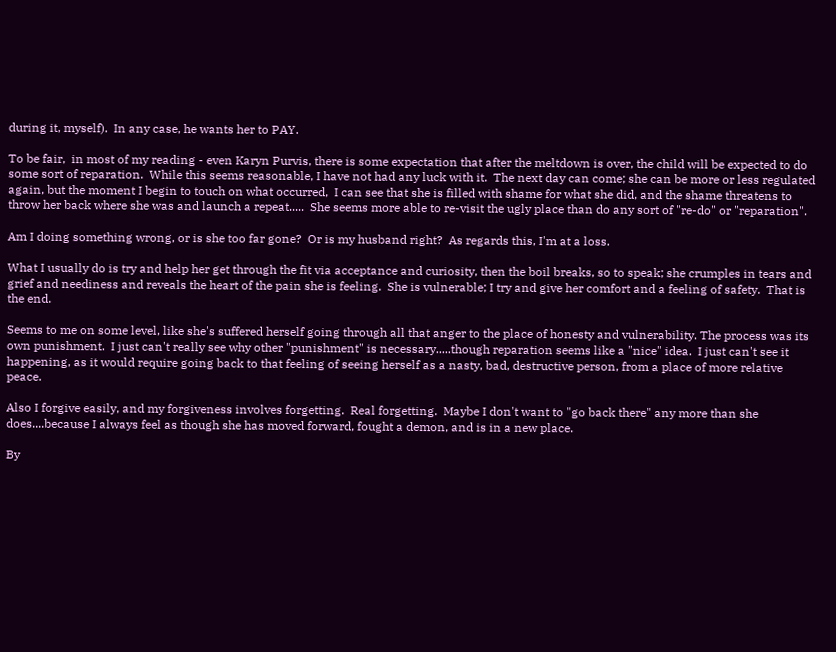during it, myself).  In any case, he wants her to PAY.

To be fair,  in most of my reading - even Karyn Purvis, there is some expectation that after the meltdown is over, the child will be expected to do some sort of reparation.  While this seems reasonable, I have not had any luck with it.  The next day can come; she can be more or less regulated again, but the moment I begin to touch on what occurred,  I can see that she is filled with shame for what she did, and the shame threatens to throw her back where she was and launch a repeat.....  She seems more able to re-visit the ugly place than do any sort of "re-do" or "reparation".

Am I doing something wrong, or is she too far gone?  Or is my husband right?  As regards this, I'm at a loss.

What I usually do is try and help her get through the fit via acceptance and curiosity, then the boil breaks, so to speak; she crumples in tears and grief and neediness and reveals the heart of the pain she is feeling.  She is vulnerable; I try and give her comfort and a feeling of safety.  That is the end.

Seems to me on some level, like she's suffered herself going through all that anger to the place of honesty and vulnerability. The process was its own punishment.  I just can't really see why other "punishment" is necessary.....though reparation seems like a "nice" idea.  I just can't see it happening, as it would require going back to that feeling of seeing herself as a nasty, bad, destructive person, from a place of more relative peace.

Also I forgive easily, and my forgiveness involves forgetting.  Real forgetting.  Maybe I don't want to "go back there" any more than she does....because I always feel as though she has moved forward, fought a demon, and is in a new place.

By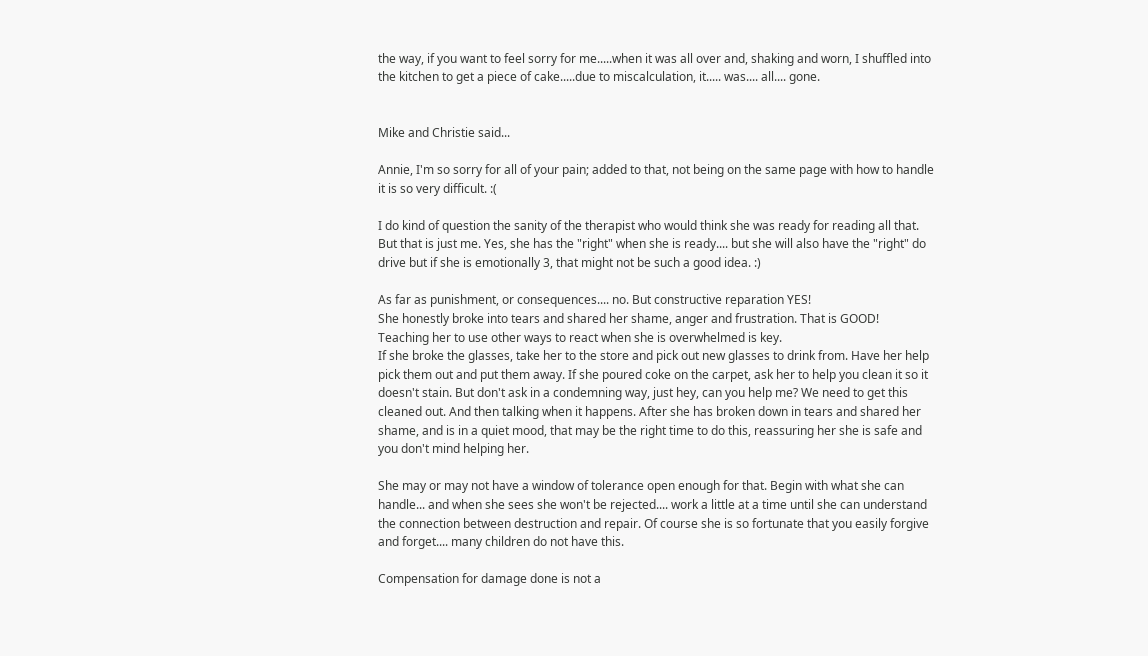the way, if you want to feel sorry for me.....when it was all over and, shaking and worn, I shuffled into the kitchen to get a piece of cake.....due to miscalculation, it..... was.... all.... gone.


Mike and Christie said...

Annie, I'm so sorry for all of your pain; added to that, not being on the same page with how to handle it is so very difficult. :(

I do kind of question the sanity of the therapist who would think she was ready for reading all that. But that is just me. Yes, she has the "right" when she is ready.... but she will also have the "right" do drive but if she is emotionally 3, that might not be such a good idea. :)

As far as punishment, or consequences.... no. But constructive reparation YES!
She honestly broke into tears and shared her shame, anger and frustration. That is GOOD!
Teaching her to use other ways to react when she is overwhelmed is key.
If she broke the glasses, take her to the store and pick out new glasses to drink from. Have her help pick them out and put them away. If she poured coke on the carpet, ask her to help you clean it so it doesn't stain. But don't ask in a condemning way, just hey, can you help me? We need to get this cleaned out. And then talking when it happens. After she has broken down in tears and shared her shame, and is in a quiet mood, that may be the right time to do this, reassuring her she is safe and you don't mind helping her.

She may or may not have a window of tolerance open enough for that. Begin with what she can handle... and when she sees she won't be rejected.... work a little at a time until she can understand the connection between destruction and repair. Of course she is so fortunate that you easily forgive and forget.... many children do not have this.

Compensation for damage done is not a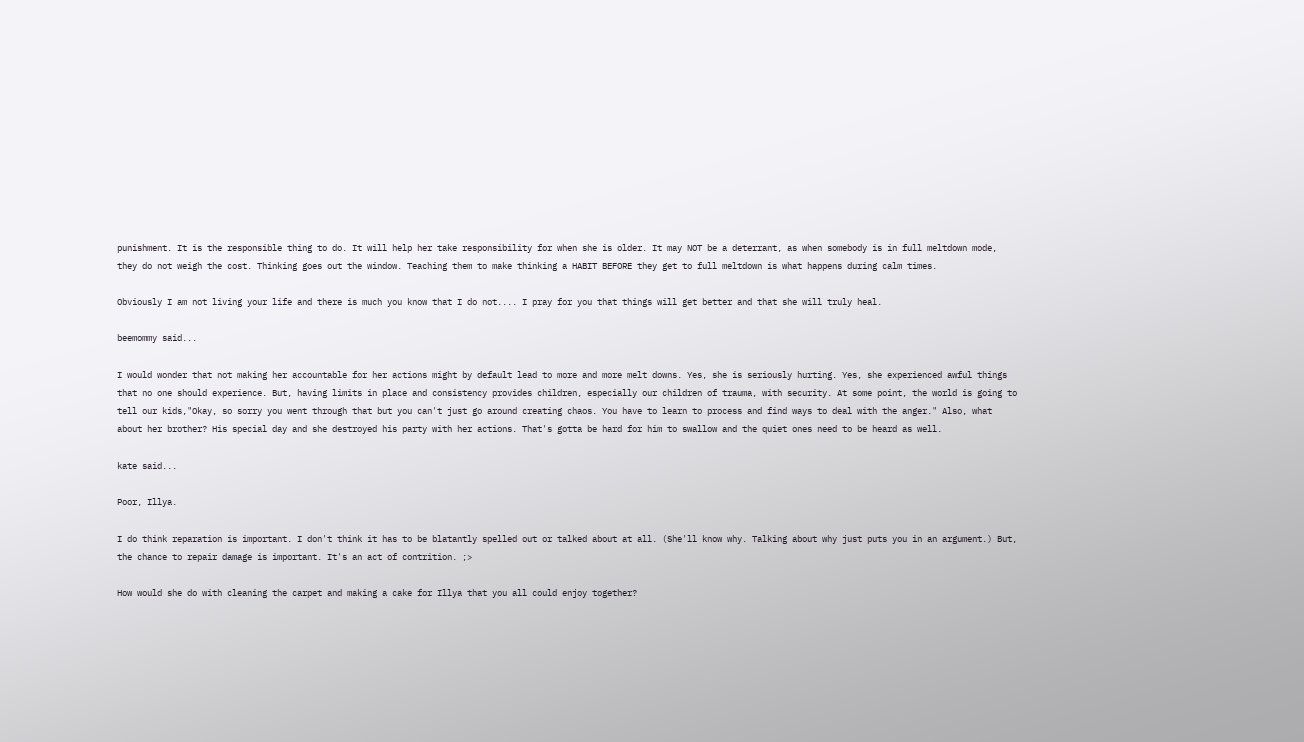punishment. It is the responsible thing to do. It will help her take responsibility for when she is older. It may NOT be a deterrant, as when somebody is in full meltdown mode, they do not weigh the cost. Thinking goes out the window. Teaching them to make thinking a HABIT BEFORE they get to full meltdown is what happens during calm times.

Obviously I am not living your life and there is much you know that I do not.... I pray for you that things will get better and that she will truly heal.

beemommy said...

I would wonder that not making her accountable for her actions might by default lead to more and more melt downs. Yes, she is seriously hurting. Yes, she experienced awful things that no one should experience. But, having limits in place and consistency provides children, especially our children of trauma, with security. At some point, the world is going to tell our kids,"Okay, so sorry you went through that but you can't just go around creating chaos. You have to learn to process and find ways to deal with the anger." Also, what about her brother? His special day and she destroyed his party with her actions. That's gotta be hard for him to swallow and the quiet ones need to be heard as well.

kate said...

Poor, Illya.

I do think reparation is important. I don't think it has to be blatantly spelled out or talked about at all. (She'll know why. Talking about why just puts you in an argument.) But, the chance to repair damage is important. It's an act of contrition. ;>

How would she do with cleaning the carpet and making a cake for Illya that you all could enjoy together?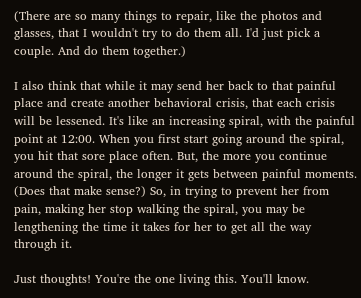(There are so many things to repair, like the photos and glasses, that I wouldn't try to do them all. I'd just pick a couple. And do them together.)

I also think that while it may send her back to that painful place and create another behavioral crisis, that each crisis will be lessened. It's like an increasing spiral, with the painful point at 12:00. When you first start going around the spiral, you hit that sore place often. But, the more you continue around the spiral, the longer it gets between painful moments. (Does that make sense?) So, in trying to prevent her from pain, making her stop walking the spiral, you may be lengthening the time it takes for her to get all the way through it.

Just thoughts! You're the one living this. You'll know.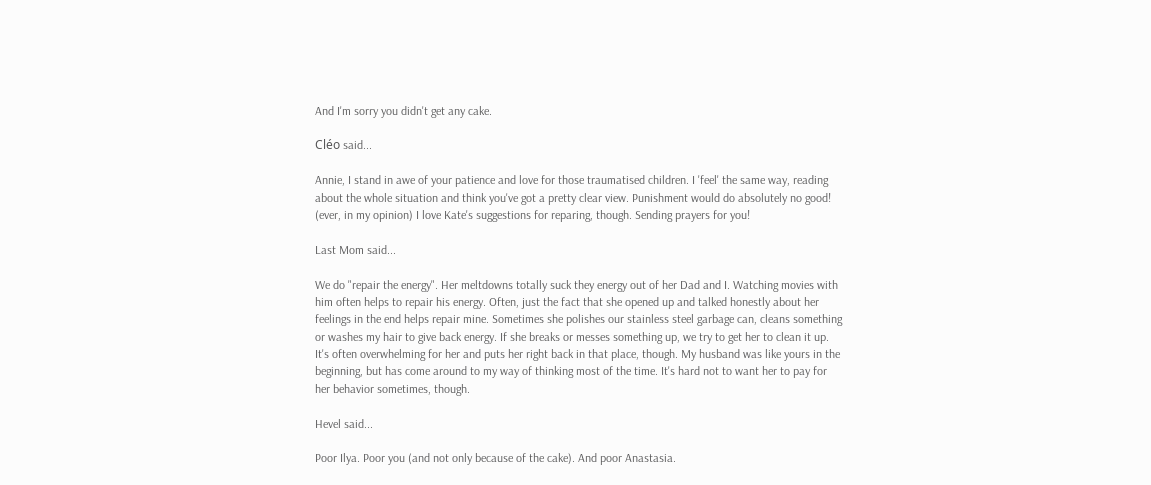And I'm sorry you didn't get any cake.

Cléo said...

Annie, I stand in awe of your patience and love for those traumatised children. I 'feel' the same way, reading about the whole situation and think you've got a pretty clear view. Punishment would do absolutely no good! (ever, in my opinion) I love Kate's suggestions for reparing, though. Sending prayers for you!

Last Mom said...

We do "repair the energy". Her meltdowns totally suck they energy out of her Dad and I. Watching movies with him often helps to repair his energy. Often, just the fact that she opened up and talked honestly about her feelings in the end helps repair mine. Sometimes she polishes our stainless steel garbage can, cleans something or washes my hair to give back energy. If she breaks or messes something up, we try to get her to clean it up. It's often overwhelming for her and puts her right back in that place, though. My husband was like yours in the beginning, but has come around to my way of thinking most of the time. It's hard not to want her to pay for her behavior sometimes, though.

Hevel said...

Poor Ilya. Poor you (and not only because of the cake). And poor Anastasia.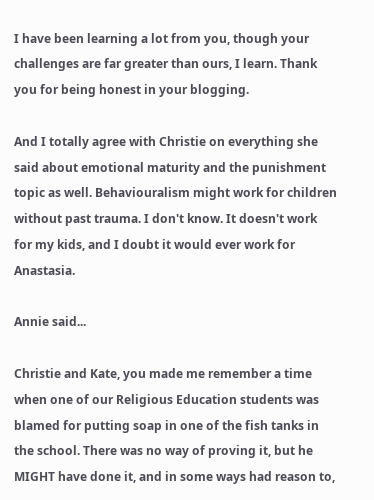I have been learning a lot from you, though your challenges are far greater than ours, I learn. Thank you for being honest in your blogging.

And I totally agree with Christie on everything she said about emotional maturity and the punishment topic as well. Behaviouralism might work for children without past trauma. I don't know. It doesn't work for my kids, and I doubt it would ever work for Anastasia.

Annie said...

Christie and Kate, you made me remember a time when one of our Religious Education students was blamed for putting soap in one of the fish tanks in the school. There was no way of proving it, but he MIGHT have done it, and in some ways had reason to,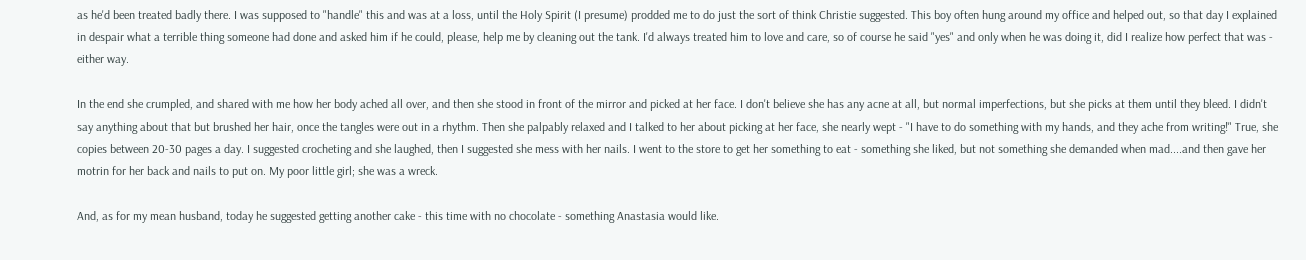as he'd been treated badly there. I was supposed to "handle" this and was at a loss, until the Holy Spirit (I presume) prodded me to do just the sort of think Christie suggested. This boy often hung around my office and helped out, so that day I explained in despair what a terrible thing someone had done and asked him if he could, please, help me by cleaning out the tank. I'd always treated him to love and care, so of course he said "yes" and only when he was doing it, did I realize how perfect that was - either way.

In the end she crumpled, and shared with me how her body ached all over, and then she stood in front of the mirror and picked at her face. I don't believe she has any acne at all, but normal imperfections, but she picks at them until they bleed. I didn't say anything about that but brushed her hair, once the tangles were out in a rhythm. Then she palpably relaxed and I talked to her about picking at her face, she nearly wept - "I have to do something with my hands, and they ache from writing!" True, she copies between 20-30 pages a day. I suggested crocheting and she laughed, then I suggested she mess with her nails. I went to the store to get her something to eat - something she liked, but not something she demanded when mad....and then gave her motrin for her back and nails to put on. My poor little girl; she was a wreck.

And, as for my mean husband, today he suggested getting another cake - this time with no chocolate - something Anastasia would like.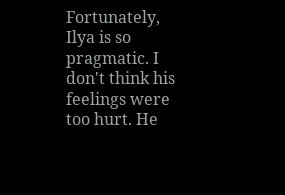Fortunately, Ilya is so pragmatic. I don't think his feelings were too hurt. He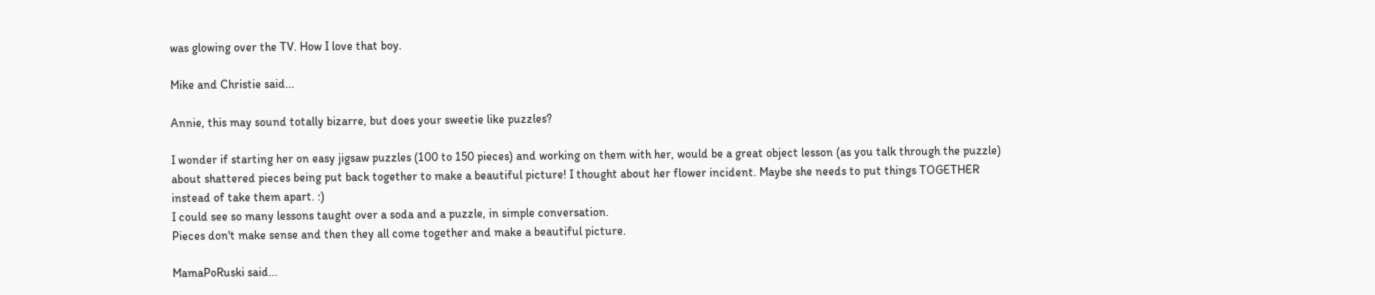was glowing over the TV. How I love that boy.

Mike and Christie said...

Annie, this may sound totally bizarre, but does your sweetie like puzzles?

I wonder if starting her on easy jigsaw puzzles (100 to 150 pieces) and working on them with her, would be a great object lesson (as you talk through the puzzle) about shattered pieces being put back together to make a beautiful picture! I thought about her flower incident. Maybe she needs to put things TOGETHER instead of take them apart. :)
I could see so many lessons taught over a soda and a puzzle, in simple conversation.
Pieces don't make sense and then they all come together and make a beautiful picture.

MamaPoRuski said...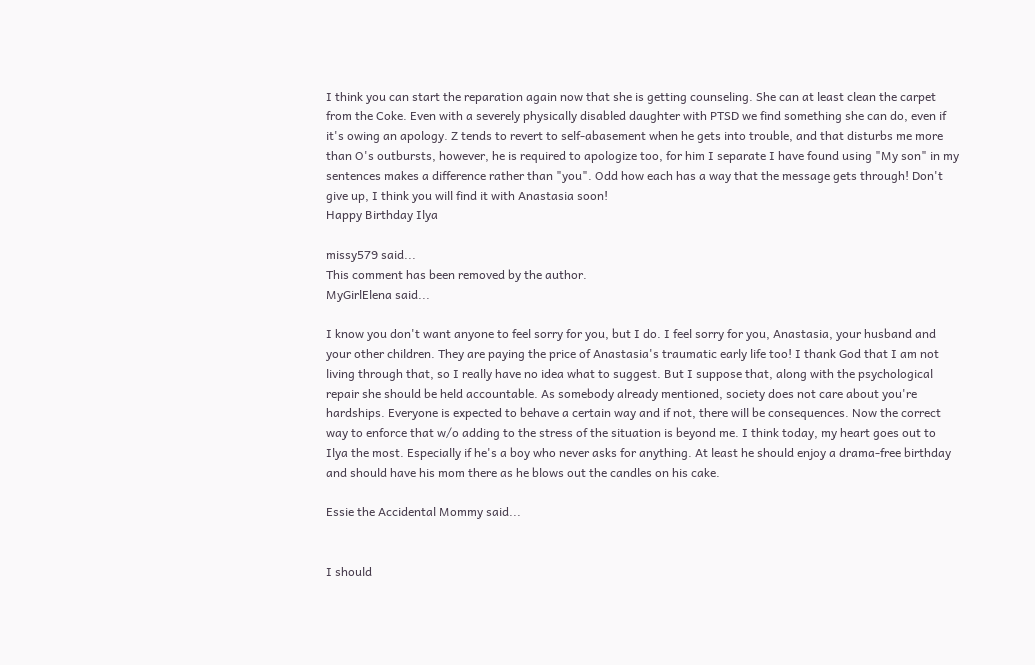I think you can start the reparation again now that she is getting counseling. She can at least clean the carpet from the Coke. Even with a severely physically disabled daughter with PTSD we find something she can do, even if it's owing an apology. Z tends to revert to self-abasement when he gets into trouble, and that disturbs me more than O's outbursts, however, he is required to apologize too, for him I separate I have found using "My son" in my sentences makes a difference rather than "you". Odd how each has a way that the message gets through! Don't give up, I think you will find it with Anastasia soon!
Happy Birthday Ilya

missy579 said...
This comment has been removed by the author.
MyGirlElena said...

I know you don't want anyone to feel sorry for you, but I do. I feel sorry for you, Anastasia, your husband and your other children. They are paying the price of Anastasia's traumatic early life too! I thank God that I am not living through that, so I really have no idea what to suggest. But I suppose that, along with the psychological repair she should be held accountable. As somebody already mentioned, society does not care about you're hardships. Everyone is expected to behave a certain way and if not, there will be consequences. Now the correct way to enforce that w/o adding to the stress of the situation is beyond me. I think today, my heart goes out to Ilya the most. Especially if he's a boy who never asks for anything. At least he should enjoy a drama-free birthday and should have his mom there as he blows out the candles on his cake.

Essie the Accidental Mommy said...


I should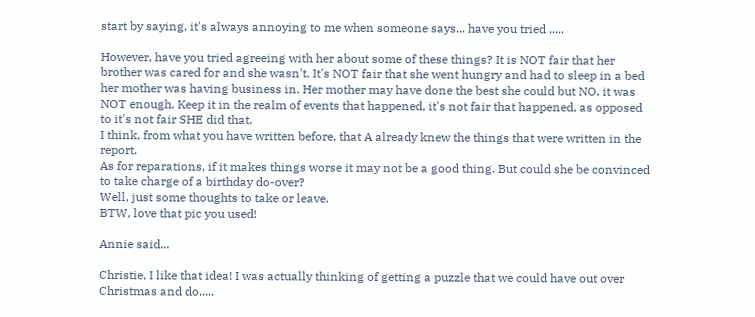start by saying, it's always annoying to me when someone says... have you tried .....

However, have you tried agreeing with her about some of these things? It is NOT fair that her brother was cared for and she wasn't. It's NOT fair that she went hungry and had to sleep in a bed her mother was having business in. Her mother may have done the best she could but NO, it was NOT enough. Keep it in the realm of events that happened, it's not fair that happened, as opposed to it's not fair SHE did that.
I think, from what you have written before, that A already knew the things that were written in the report.
As for reparations, if it makes things worse it may not be a good thing. But could she be convinced to take charge of a birthday do-over?
Well, just some thoughts to take or leave.
BTW, love that pic you used!

Annie said...

Christie, I like that idea! I was actually thinking of getting a puzzle that we could have out over Christmas and do.....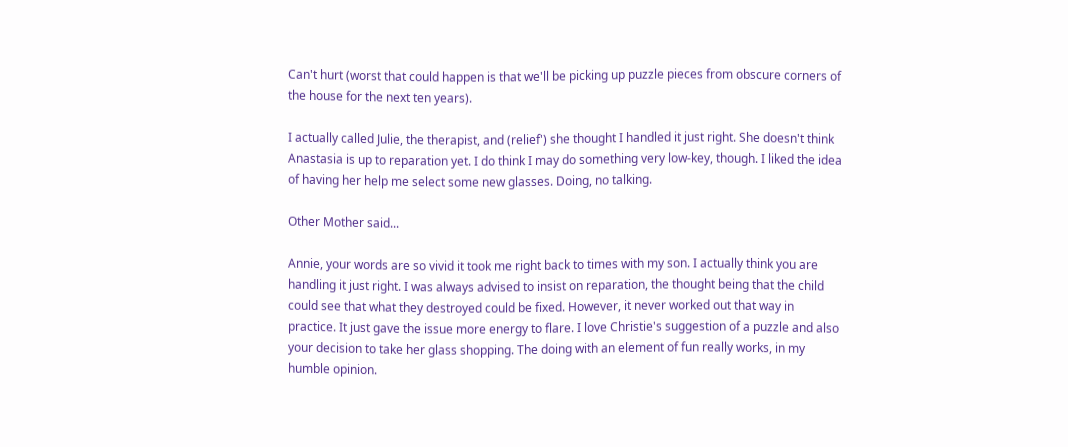Can't hurt (worst that could happen is that we'll be picking up puzzle pieces from obscure corners of the house for the next ten years).

I actually called Julie, the therapist, and (relief') she thought I handled it just right. She doesn't think Anastasia is up to reparation yet. I do think I may do something very low-key, though. I liked the idea of having her help me select some new glasses. Doing, no talking.

Other Mother said...

Annie, your words are so vivid it took me right back to times with my son. I actually think you are handling it just right. I was always advised to insist on reparation, the thought being that the child could see that what they destroyed could be fixed. However, it never worked out that way in practice. It just gave the issue more energy to flare. I love Christie's suggestion of a puzzle and also your decision to take her glass shopping. The doing with an element of fun really works, in my humble opinion.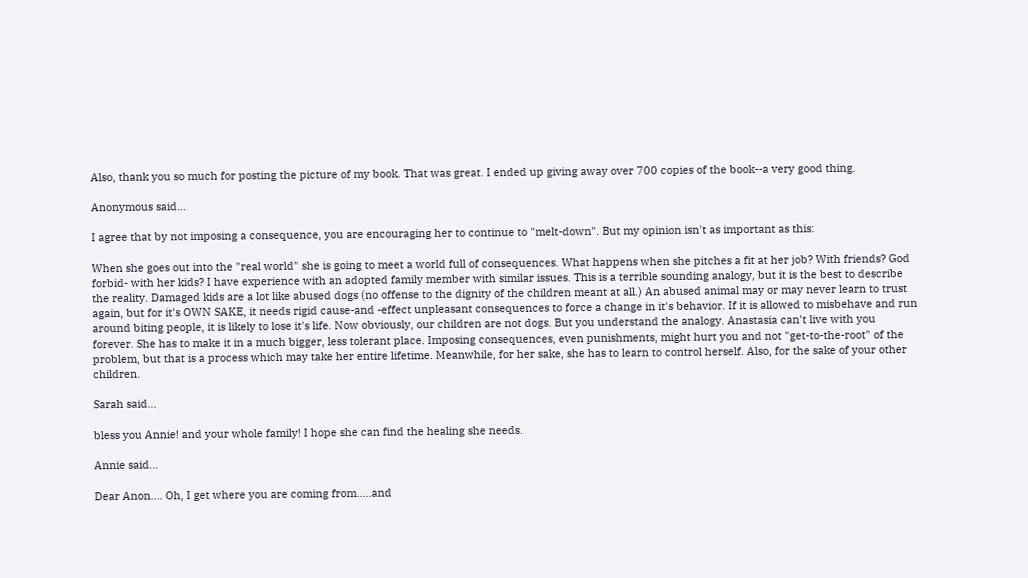Also, thank you so much for posting the picture of my book. That was great. I ended up giving away over 700 copies of the book--a very good thing.

Anonymous said...

I agree that by not imposing a consequence, you are encouraging her to continue to "melt-down". But my opinion isn't as important as this:

When she goes out into the "real world" she is going to meet a world full of consequences. What happens when she pitches a fit at her job? With friends? God forbid- with her kids? I have experience with an adopted family member with similar issues. This is a terrible sounding analogy, but it is the best to describe the reality. Damaged kids are a lot like abused dogs (no offense to the dignity of the children meant at all.) An abused animal may or may never learn to trust again, but for it's OWN SAKE, it needs rigid cause-and -effect unpleasant consequences to force a change in it's behavior. If it is allowed to misbehave and run around biting people, it is likely to lose it's life. Now obviously, our children are not dogs. But you understand the analogy. Anastasia can't live with you forever. She has to make it in a much bigger, less tolerant place. Imposing consequences, even punishments, might hurt you and not "get-to-the-root" of the problem, but that is a process which may take her entire lifetime. Meanwhile, for her sake, she has to learn to control herself. Also, for the sake of your other children.

Sarah said...

bless you Annie! and your whole family! I hope she can find the healing she needs.

Annie said...

Dear Anon.... Oh, I get where you are coming from.....and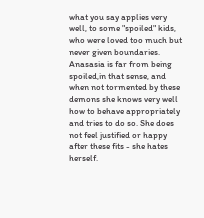what you say applies very well, to some "spoiled" kids, who were loved too much but never given boundaries. Anasasia is far from being spoiled,in that sense, and when not tormented by these demons she knows very well how to behave appropriately and tries to do so. She does not feel justified or happy after these fits - she hates herself.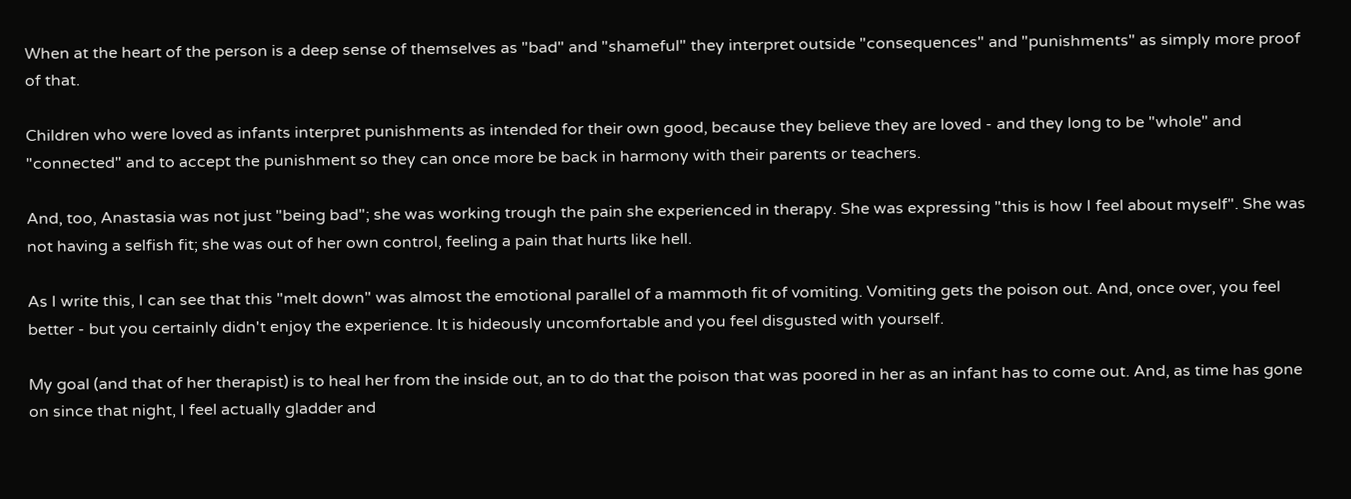When at the heart of the person is a deep sense of themselves as "bad" and "shameful" they interpret outside "consequences" and "punishments" as simply more proof of that.

Children who were loved as infants interpret punishments as intended for their own good, because they believe they are loved - and they long to be "whole" and "connected" and to accept the punishment so they can once more be back in harmony with their parents or teachers.

And, too, Anastasia was not just "being bad"; she was working trough the pain she experienced in therapy. She was expressing "this is how I feel about myself". She was not having a selfish fit; she was out of her own control, feeling a pain that hurts like hell.

As I write this, I can see that this "melt down" was almost the emotional parallel of a mammoth fit of vomiting. Vomiting gets the poison out. And, once over, you feel better - but you certainly didn't enjoy the experience. It is hideously uncomfortable and you feel disgusted with yourself.

My goal (and that of her therapist) is to heal her from the inside out, an to do that the poison that was poored in her as an infant has to come out. And, as time has gone on since that night, I feel actually gladder and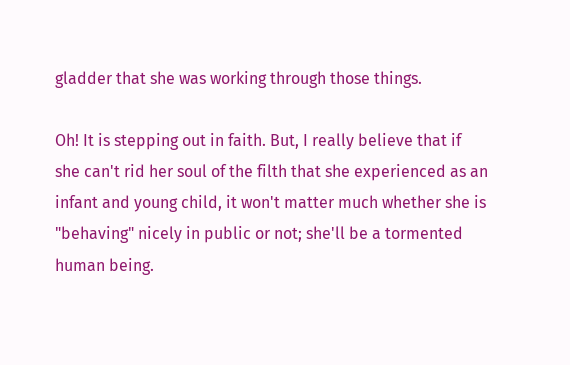gladder that she was working through those things.

Oh! It is stepping out in faith. But, I really believe that if she can't rid her soul of the filth that she experienced as an infant and young child, it won't matter much whether she is "behaving" nicely in public or not; she'll be a tormented human being.